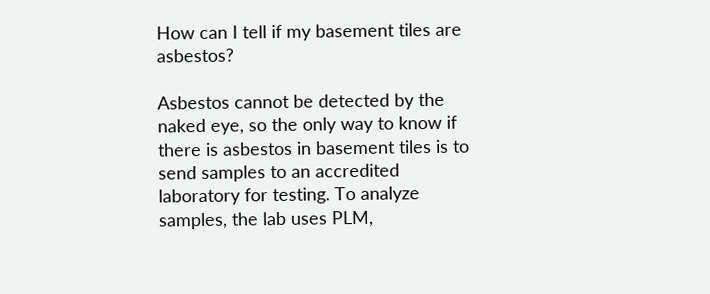How can I tell if my basement tiles are asbestos?

Asbestos cannot be detected by the naked eye, so the only way to know if there is asbestos in basement tiles is to send samples to an accredited laboratory for testing. To analyze samples, the lab uses PLM,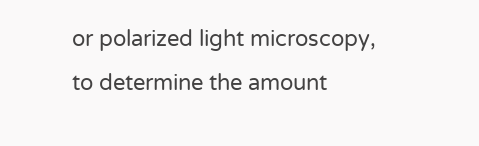or polarized light microscopy, to determine the amount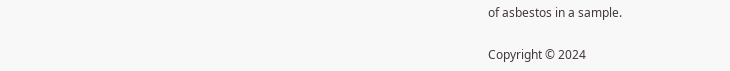of asbestos in a sample.

Copyright © 2024